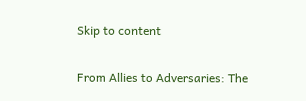Skip to content

From Allies to Adversaries: The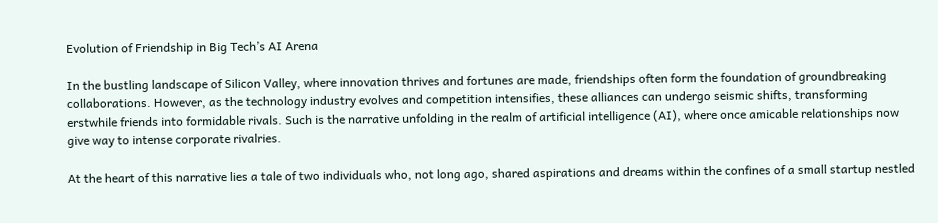Evolution of Friendship in Big Tech’s AI Arena

In the bustling landscape of Silicon Valley, where innovation thrives and fortunes are made, friendships often form the foundation of groundbreaking collaborations. However, as the technology industry evolves and competition intensifies, these alliances can undergo seismic shifts, transforming erstwhile friends into formidable rivals. Such is the narrative unfolding in the realm of artificial intelligence (AI), where once amicable relationships now give way to intense corporate rivalries.

At the heart of this narrative lies a tale of two individuals who, not long ago, shared aspirations and dreams within the confines of a small startup nestled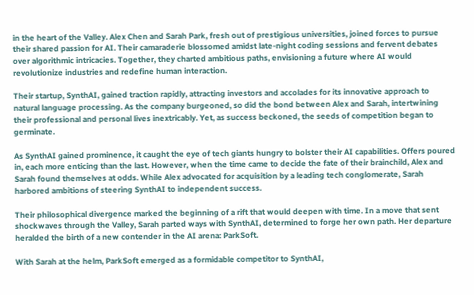in the heart of the Valley. Alex Chen and Sarah Park, fresh out of prestigious universities, joined forces to pursue their shared passion for AI. Their camaraderie blossomed amidst late-night coding sessions and fervent debates over algorithmic intricacies. Together, they charted ambitious paths, envisioning a future where AI would revolutionize industries and redefine human interaction.

Their startup, SynthAI, gained traction rapidly, attracting investors and accolades for its innovative approach to natural language processing. As the company burgeoned, so did the bond between Alex and Sarah, intertwining their professional and personal lives inextricably. Yet, as success beckoned, the seeds of competition began to germinate.

As SynthAI gained prominence, it caught the eye of tech giants hungry to bolster their AI capabilities. Offers poured in, each more enticing than the last. However, when the time came to decide the fate of their brainchild, Alex and Sarah found themselves at odds. While Alex advocated for acquisition by a leading tech conglomerate, Sarah harbored ambitions of steering SynthAI to independent success.

Their philosophical divergence marked the beginning of a rift that would deepen with time. In a move that sent shockwaves through the Valley, Sarah parted ways with SynthAI, determined to forge her own path. Her departure heralded the birth of a new contender in the AI arena: ParkSoft.

With Sarah at the helm, ParkSoft emerged as a formidable competitor to SynthAI,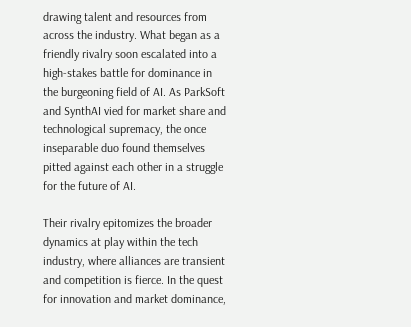drawing talent and resources from across the industry. What began as a friendly rivalry soon escalated into a high-stakes battle for dominance in the burgeoning field of AI. As ParkSoft and SynthAI vied for market share and technological supremacy, the once inseparable duo found themselves pitted against each other in a struggle for the future of AI.

Their rivalry epitomizes the broader dynamics at play within the tech industry, where alliances are transient and competition is fierce. In the quest for innovation and market dominance,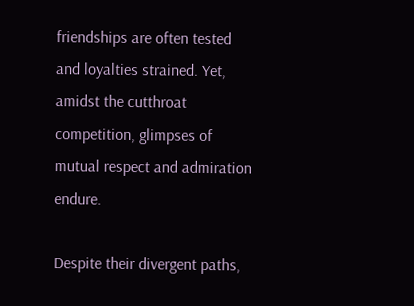friendships are often tested and loyalties strained. Yet, amidst the cutthroat competition, glimpses of mutual respect and admiration endure.

Despite their divergent paths,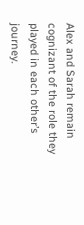Alex and Sarah remain cognizant of the role they played in each other’s journey.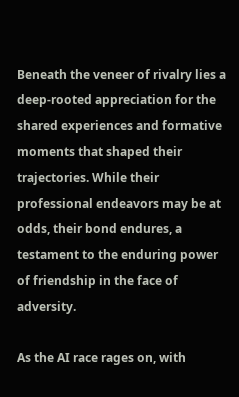Beneath the veneer of rivalry lies a deep-rooted appreciation for the shared experiences and formative moments that shaped their trajectories. While their professional endeavors may be at odds, their bond endures, a testament to the enduring power of friendship in the face of adversity.

As the AI race rages on, with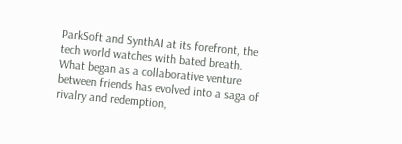ParkSoft and SynthAI at its forefront, the tech world watches with bated breath. What began as a collaborative venture between friends has evolved into a saga of rivalry and redemption,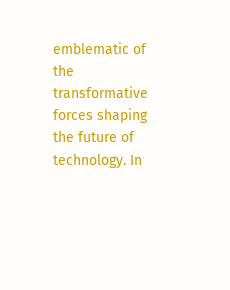emblematic of the transformative forces shaping the future of technology. In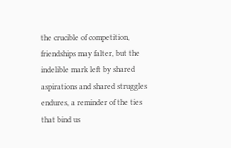the crucible of competition, friendships may falter, but the indelible mark left by shared aspirations and shared struggles endures, a reminder of the ties that bind us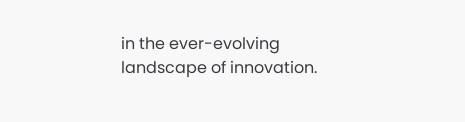in the ever-evolving landscape of innovation.